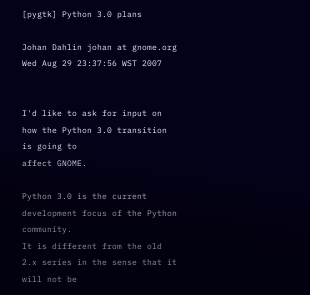[pygtk] Python 3.0 plans

Johan Dahlin johan at gnome.org
Wed Aug 29 23:37:56 WST 2007


I'd like to ask for input on how the Python 3.0 transition is going to
affect GNOME.

Python 3.0 is the current development focus of the Python community.
It is different from the old 2.x series in the sense that it will not be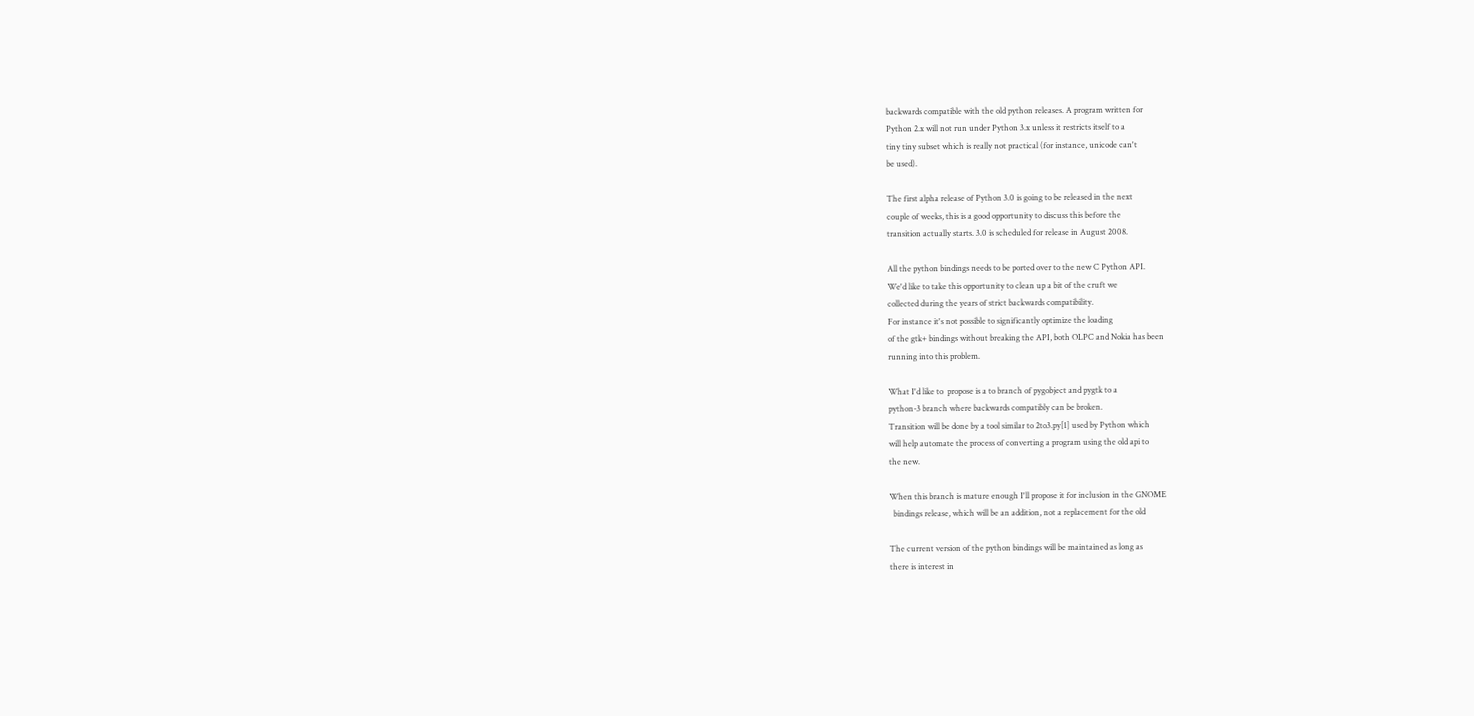backwards compatible with the old python releases. A program written for
Python 2.x will not run under Python 3.x unless it restricts itself to a
tiny tiny subset which is really not practical (for instance, unicode can't
be used).

The first alpha release of Python 3.0 is going to be released in the next
couple of weeks, this is a good opportunity to discuss this before the
transition actually starts. 3.0 is scheduled for release in August 2008.

All the python bindings needs to be ported over to the new C Python API.
We'd like to take this opportunity to clean up a bit of the cruft we
collected during the years of strict backwards compatibility.
For instance it's not possible to significantly optimize the loading
of the gtk+ bindings without breaking the API, both OLPC and Nokia has been
running into this problem.

What I'd like to  propose is a to branch of pygobject and pygtk to a
python-3 branch where backwards compatibly can be broken.
Transition will be done by a tool similar to 2to3.py[1] used by Python which
will help automate the process of converting a program using the old api to
the new.

When this branch is mature enough I'll propose it for inclusion in the GNOME
  bindings release, which will be an addition, not a replacement for the old

The current version of the python bindings will be maintained as long as
there is interest in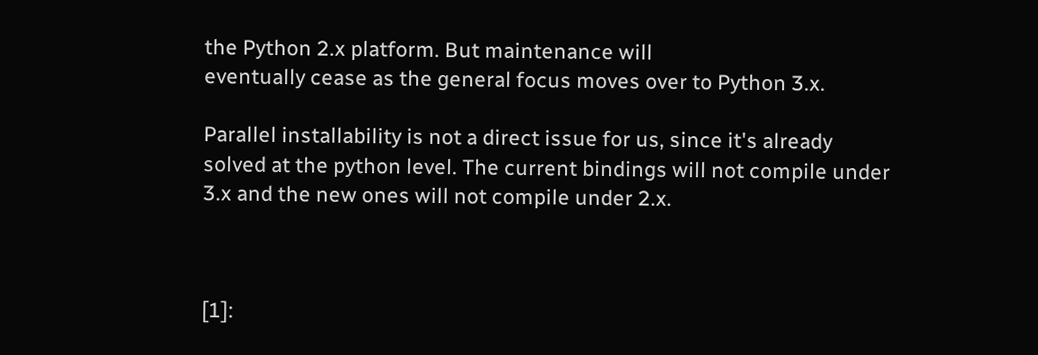the Python 2.x platform. But maintenance will
eventually cease as the general focus moves over to Python 3.x.

Parallel installability is not a direct issue for us, since it's already
solved at the python level. The current bindings will not compile under
3.x and the new ones will not compile under 2.x.



[1]: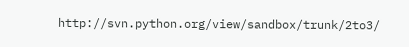http://svn.python.org/view/sandbox/trunk/2to3/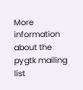More information about the pygtk mailing list